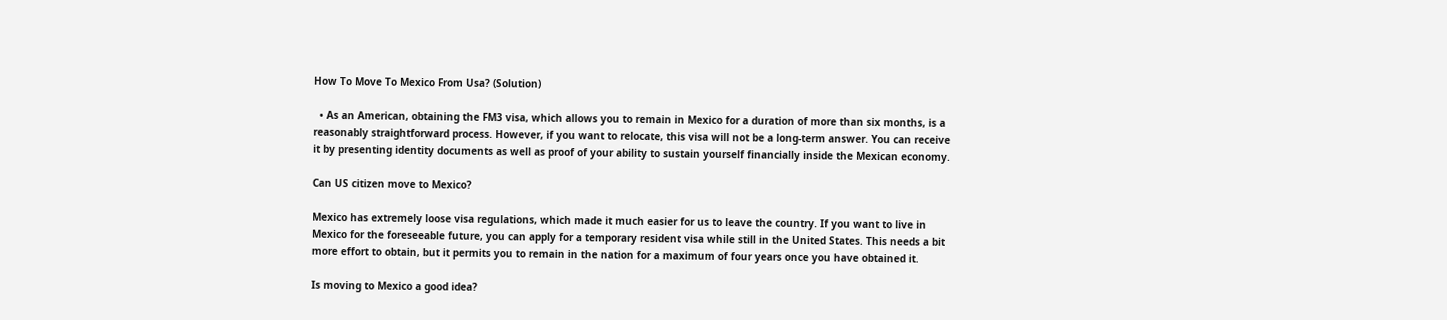How To Move To Mexico From Usa? (Solution)

  • As an American, obtaining the FM3 visa, which allows you to remain in Mexico for a duration of more than six months, is a reasonably straightforward process. However, if you want to relocate, this visa will not be a long-term answer. You can receive it by presenting identity documents as well as proof of your ability to sustain yourself financially inside the Mexican economy.

Can US citizen move to Mexico?

Mexico has extremely loose visa regulations, which made it much easier for us to leave the country. If you want to live in Mexico for the foreseeable future, you can apply for a temporary resident visa while still in the United States. This needs a bit more effort to obtain, but it permits you to remain in the nation for a maximum of four years once you have obtained it.

Is moving to Mexico a good idea?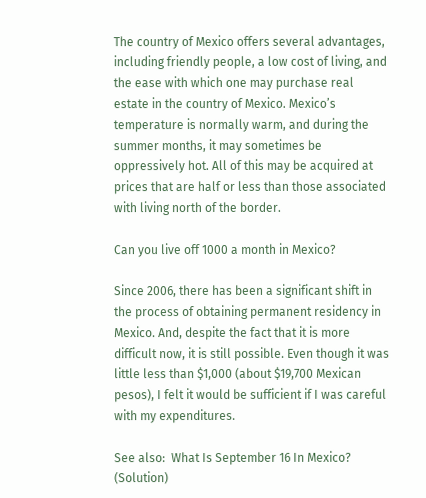The country of Mexico offers several advantages, including friendly people, a low cost of living, and the ease with which one may purchase real estate in the country of Mexico. Mexico’s temperature is normally warm, and during the summer months, it may sometimes be oppressively hot. All of this may be acquired at prices that are half or less than those associated with living north of the border.

Can you live off 1000 a month in Mexico?

Since 2006, there has been a significant shift in the process of obtaining permanent residency in Mexico. And, despite the fact that it is more difficult now, it is still possible. Even though it was little less than $1,000 (about $19,700 Mexican pesos), I felt it would be sufficient if I was careful with my expenditures.

See also:  What Is September 16 In Mexico? (Solution)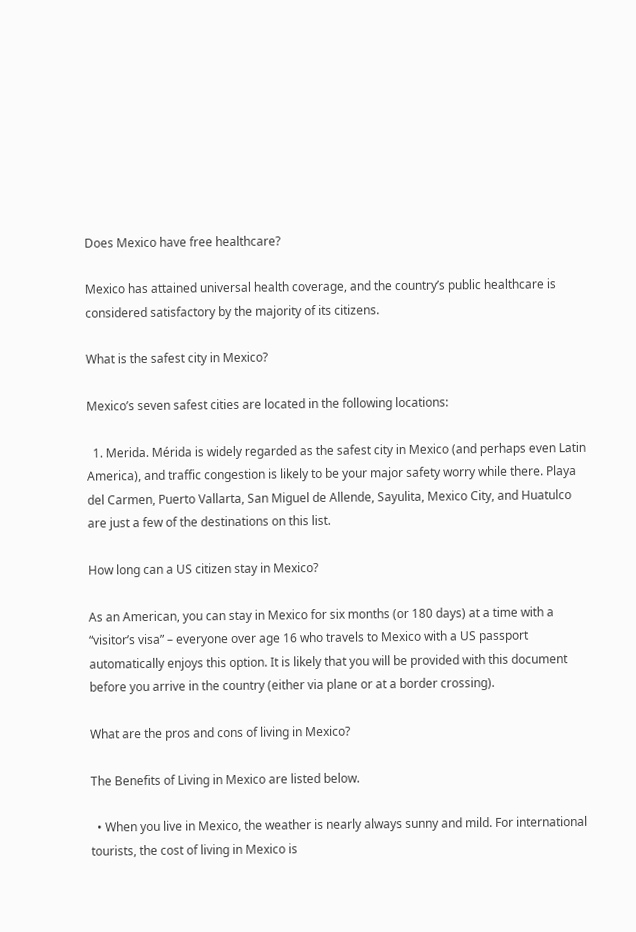Does Mexico have free healthcare?

Mexico has attained universal health coverage, and the country’s public healthcare is considered satisfactory by the majority of its citizens.

What is the safest city in Mexico?

Mexico’s seven safest cities are located in the following locations:

  1. Merida. Mérida is widely regarded as the safest city in Mexico (and perhaps even Latin America), and traffic congestion is likely to be your major safety worry while there. Playa del Carmen, Puerto Vallarta, San Miguel de Allende, Sayulita, Mexico City, and Huatulco are just a few of the destinations on this list.

How long can a US citizen stay in Mexico?

As an American, you can stay in Mexico for six months (or 180 days) at a time with a “visitor’s visa” – everyone over age 16 who travels to Mexico with a US passport automatically enjoys this option. It is likely that you will be provided with this document before you arrive in the country (either via plane or at a border crossing).

What are the pros and cons of living in Mexico?

The Benefits of Living in Mexico are listed below.

  • When you live in Mexico, the weather is nearly always sunny and mild. For international tourists, the cost of living in Mexico is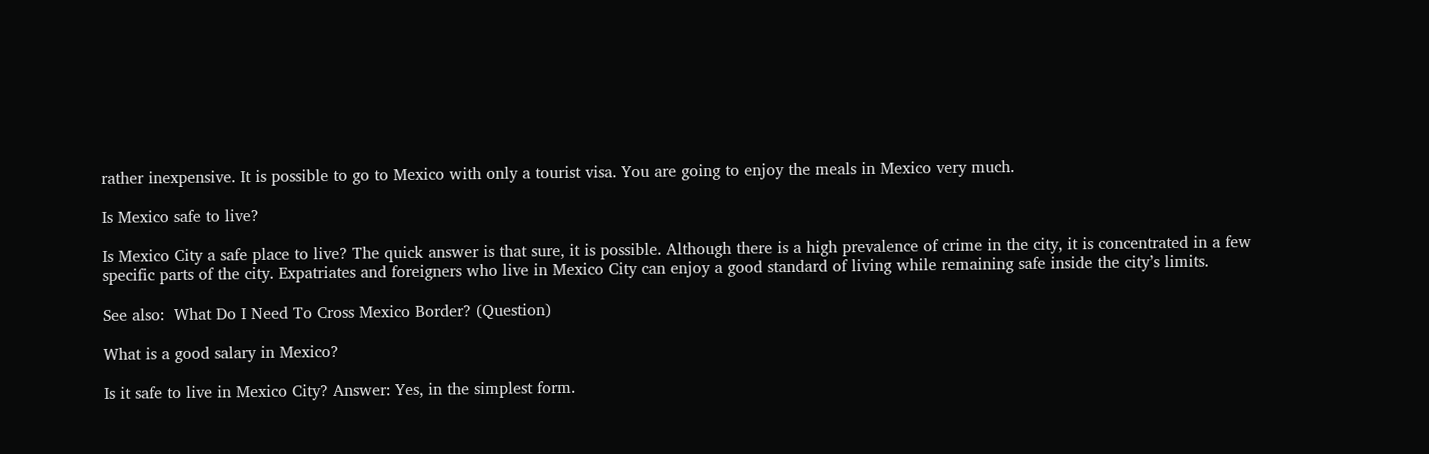rather inexpensive. It is possible to go to Mexico with only a tourist visa. You are going to enjoy the meals in Mexico very much.

Is Mexico safe to live?

Is Mexico City a safe place to live? The quick answer is that sure, it is possible. Although there is a high prevalence of crime in the city, it is concentrated in a few specific parts of the city. Expatriates and foreigners who live in Mexico City can enjoy a good standard of living while remaining safe inside the city’s limits.

See also:  What Do I Need To Cross Mexico Border? (Question)

What is a good salary in Mexico?

Is it safe to live in Mexico City? Answer: Yes, in the simplest form.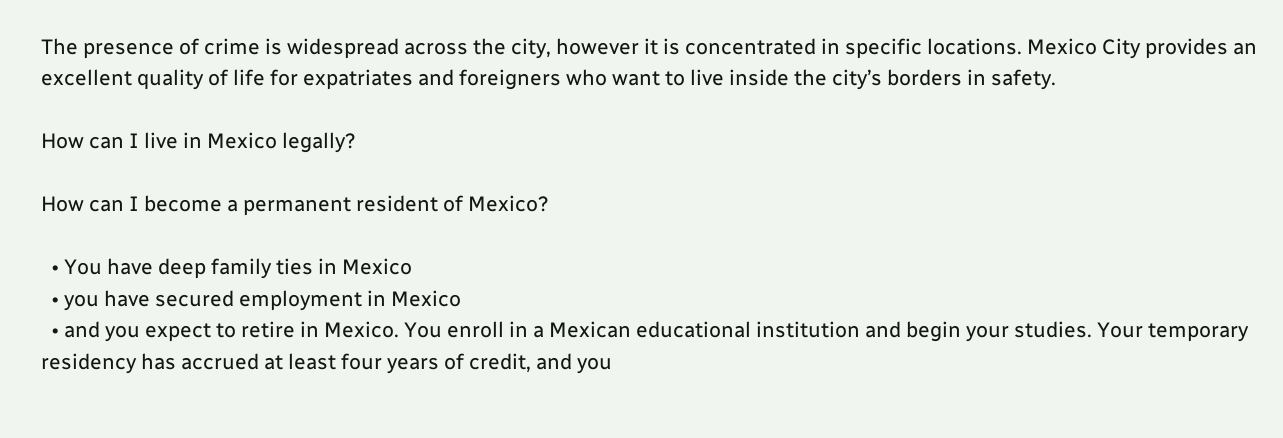The presence of crime is widespread across the city, however it is concentrated in specific locations. Mexico City provides an excellent quality of life for expatriates and foreigners who want to live inside the city’s borders in safety.

How can I live in Mexico legally?

How can I become a permanent resident of Mexico?

  • You have deep family ties in Mexico
  • you have secured employment in Mexico
  • and you expect to retire in Mexico. You enroll in a Mexican educational institution and begin your studies. Your temporary residency has accrued at least four years of credit, and you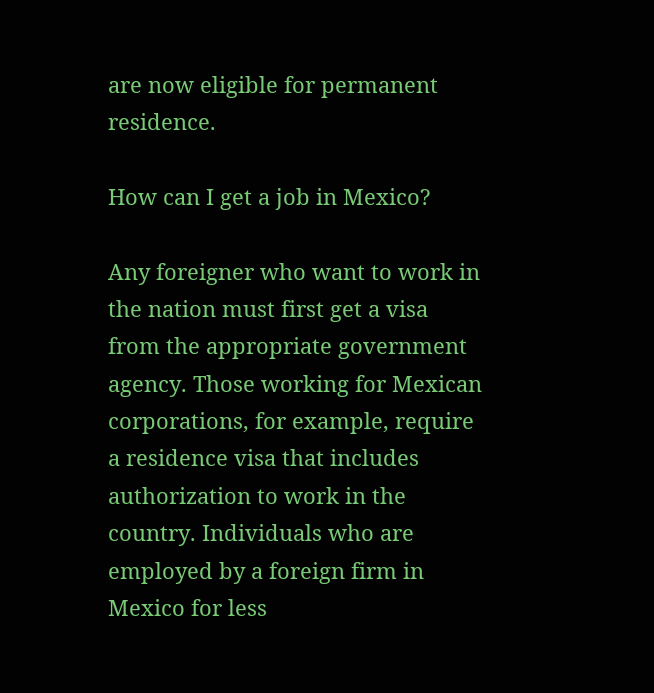are now eligible for permanent residence.

How can I get a job in Mexico?

Any foreigner who want to work in the nation must first get a visa from the appropriate government agency. Those working for Mexican corporations, for example, require a residence visa that includes authorization to work in the country. Individuals who are employed by a foreign firm in Mexico for less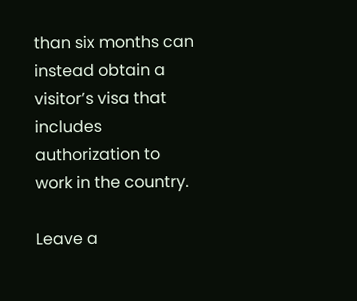than six months can instead obtain a visitor’s visa that includes authorization to work in the country.

Leave a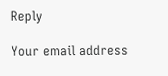Reply

Your email address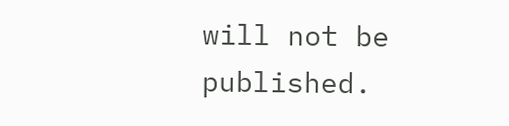will not be published.